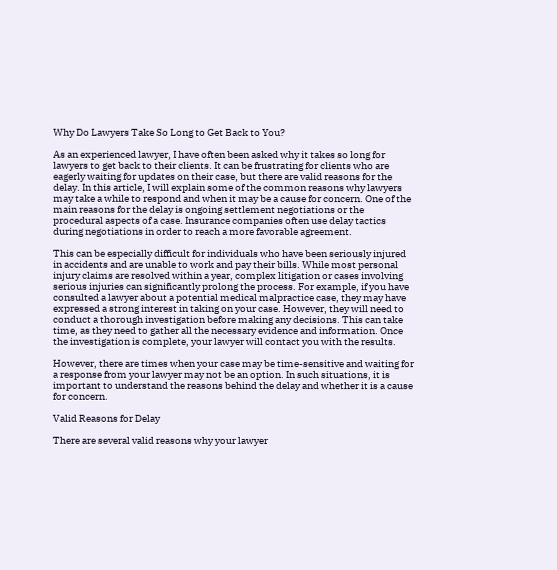Why Do Lawyers Take So Long to Get Back to You?

As an experienced lawyer, I have often been asked why it takes so long for lawyers to get back to their clients. It can be frustrating for clients who are eagerly waiting for updates on their case, but there are valid reasons for the delay. In this article, I will explain some of the common reasons why lawyers may take a while to respond and when it may be a cause for concern. One of the main reasons for the delay is ongoing settlement negotiations or the procedural aspects of a case. Insurance companies often use delay tactics during negotiations in order to reach a more favorable agreement.

This can be especially difficult for individuals who have been seriously injured in accidents and are unable to work and pay their bills. While most personal injury claims are resolved within a year, complex litigation or cases involving serious injuries can significantly prolong the process. For example, if you have consulted a lawyer about a potential medical malpractice case, they may have expressed a strong interest in taking on your case. However, they will need to conduct a thorough investigation before making any decisions. This can take time, as they need to gather all the necessary evidence and information. Once the investigation is complete, your lawyer will contact you with the results.

However, there are times when your case may be time-sensitive and waiting for a response from your lawyer may not be an option. In such situations, it is important to understand the reasons behind the delay and whether it is a cause for concern.

Valid Reasons for Delay

There are several valid reasons why your lawyer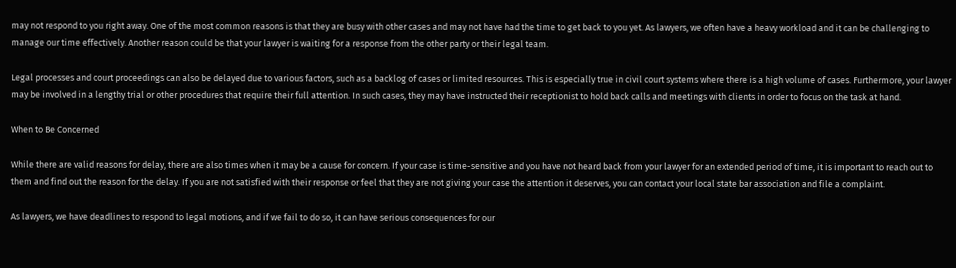may not respond to you right away. One of the most common reasons is that they are busy with other cases and may not have had the time to get back to you yet. As lawyers, we often have a heavy workload and it can be challenging to manage our time effectively. Another reason could be that your lawyer is waiting for a response from the other party or their legal team.

Legal processes and court proceedings can also be delayed due to various factors, such as a backlog of cases or limited resources. This is especially true in civil court systems where there is a high volume of cases. Furthermore, your lawyer may be involved in a lengthy trial or other procedures that require their full attention. In such cases, they may have instructed their receptionist to hold back calls and meetings with clients in order to focus on the task at hand.

When to Be Concerned

While there are valid reasons for delay, there are also times when it may be a cause for concern. If your case is time-sensitive and you have not heard back from your lawyer for an extended period of time, it is important to reach out to them and find out the reason for the delay. If you are not satisfied with their response or feel that they are not giving your case the attention it deserves, you can contact your local state bar association and file a complaint.

As lawyers, we have deadlines to respond to legal motions, and if we fail to do so, it can have serious consequences for our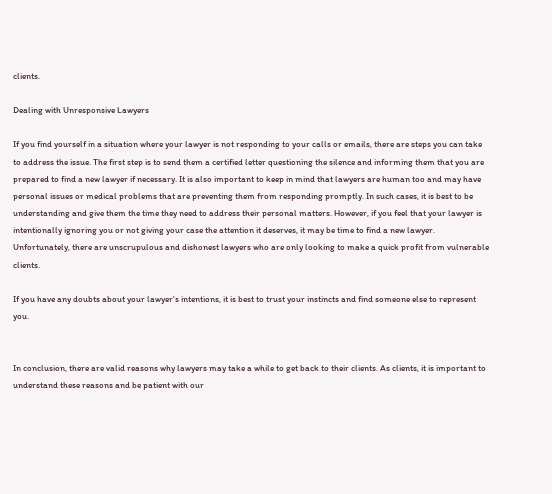clients.

Dealing with Unresponsive Lawyers

If you find yourself in a situation where your lawyer is not responding to your calls or emails, there are steps you can take to address the issue. The first step is to send them a certified letter questioning the silence and informing them that you are prepared to find a new lawyer if necessary. It is also important to keep in mind that lawyers are human too and may have personal issues or medical problems that are preventing them from responding promptly. In such cases, it is best to be understanding and give them the time they need to address their personal matters. However, if you feel that your lawyer is intentionally ignoring you or not giving your case the attention it deserves, it may be time to find a new lawyer. Unfortunately, there are unscrupulous and dishonest lawyers who are only looking to make a quick profit from vulnerable clients.

If you have any doubts about your lawyer's intentions, it is best to trust your instincts and find someone else to represent you.


In conclusion, there are valid reasons why lawyers may take a while to get back to their clients. As clients, it is important to understand these reasons and be patient with our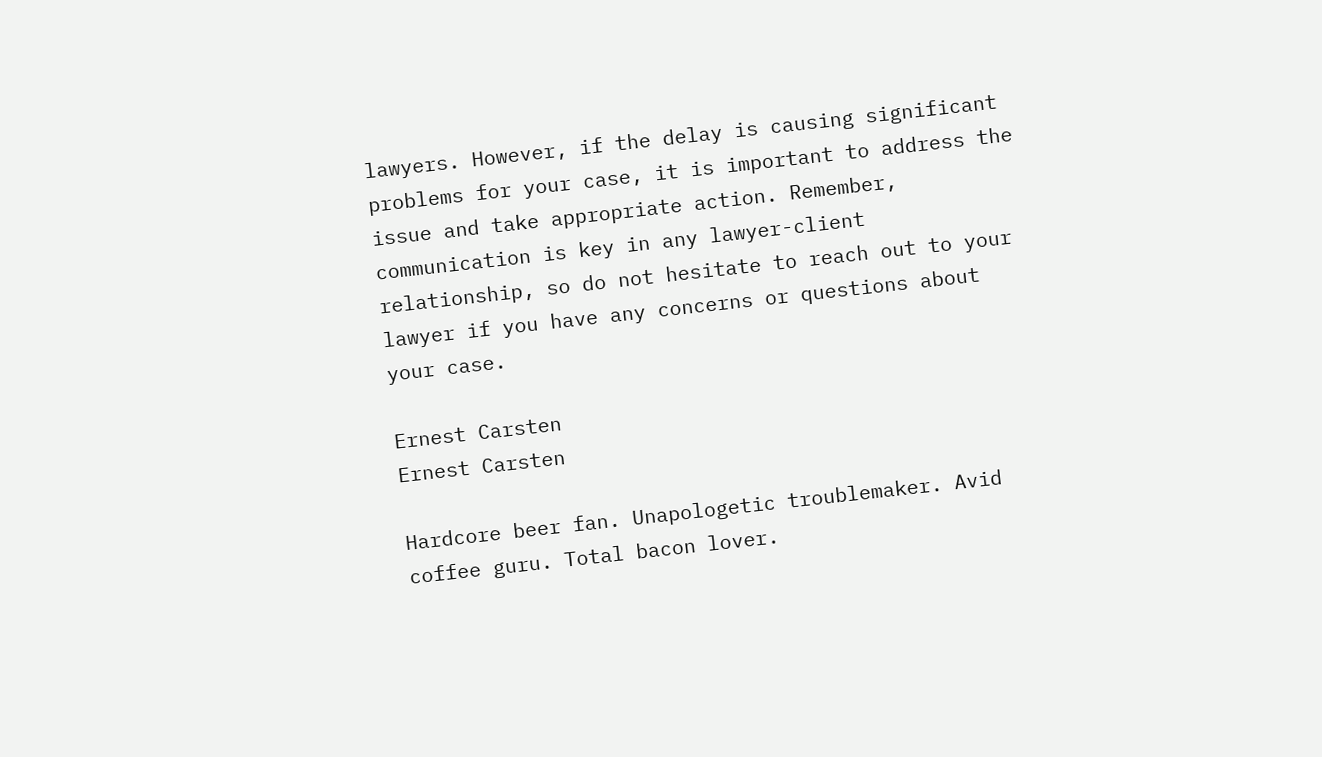lawyers. However, if the delay is causing significant problems for your case, it is important to address the issue and take appropriate action. Remember, communication is key in any lawyer-client relationship, so do not hesitate to reach out to your lawyer if you have any concerns or questions about your case.

Ernest Carsten
Ernest Carsten

Hardcore beer fan. Unapologetic troublemaker. Avid coffee guru. Total bacon lover.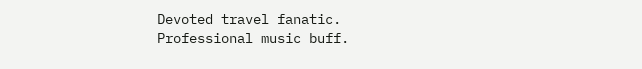Devoted travel fanatic. Professional music buff.